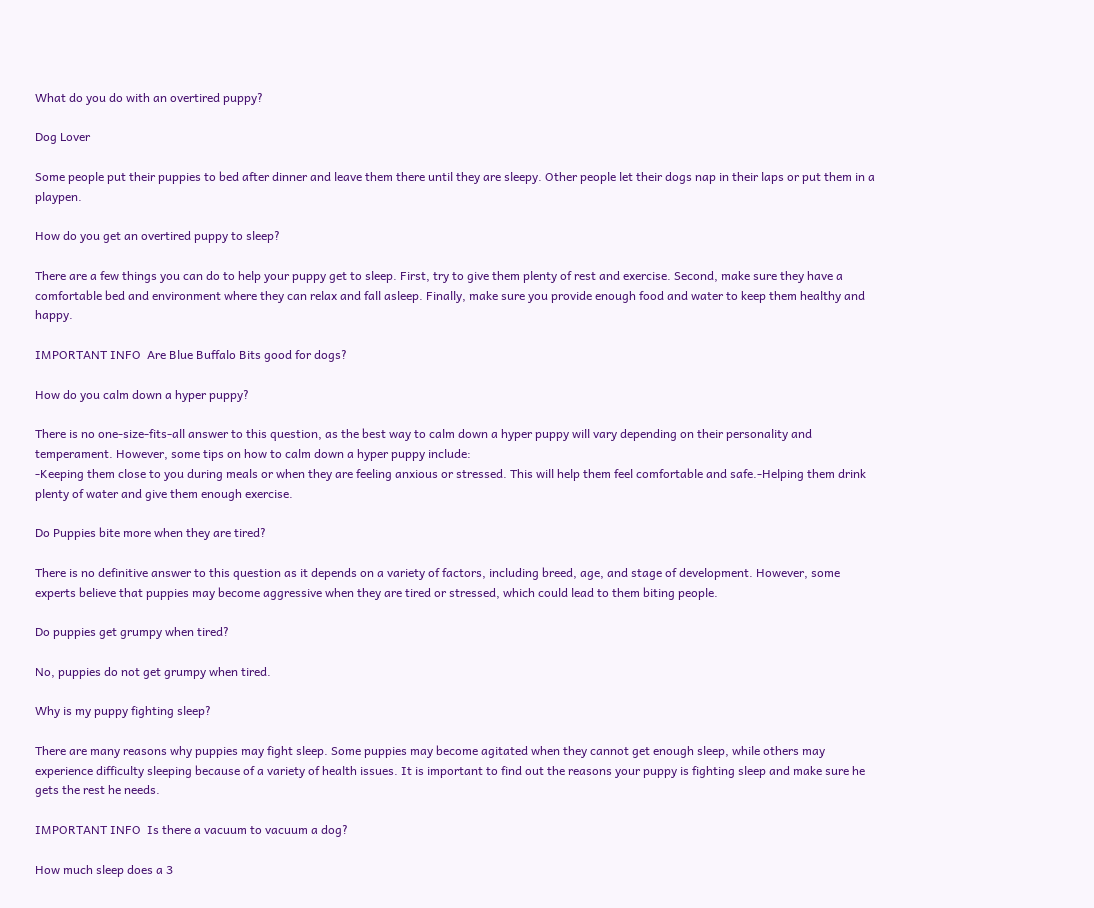What do you do with an overtired puppy?

Dog Lover

Some people put their puppies to bed after dinner and leave them there until they are sleepy. Other people let their dogs nap in their laps or put them in a playpen.

How do you get an overtired puppy to sleep?

There are a few things you can do to help your puppy get to sleep. First, try to give them plenty of rest and exercise. Second, make sure they have a comfortable bed and environment where they can relax and fall asleep. Finally, make sure you provide enough food and water to keep them healthy and happy.

IMPORTANT INFO  Are Blue Buffalo Bits good for dogs?

How do you calm down a hyper puppy?

There is no one-size-fits-all answer to this question, as the best way to calm down a hyper puppy will vary depending on their personality and temperament. However, some tips on how to calm down a hyper puppy include:
-Keeping them close to you during meals or when they are feeling anxious or stressed. This will help them feel comfortable and safe.-Helping them drink plenty of water and give them enough exercise.

Do Puppies bite more when they are tired?

There is no definitive answer to this question as it depends on a variety of factors, including breed, age, and stage of development. However, some experts believe that puppies may become aggressive when they are tired or stressed, which could lead to them biting people.

Do puppies get grumpy when tired?

No, puppies do not get grumpy when tired.

Why is my puppy fighting sleep?

There are many reasons why puppies may fight sleep. Some puppies may become agitated when they cannot get enough sleep, while others may experience difficulty sleeping because of a variety of health issues. It is important to find out the reasons your puppy is fighting sleep and make sure he gets the rest he needs.

IMPORTANT INFO  Is there a vacuum to vacuum a dog?

How much sleep does a 3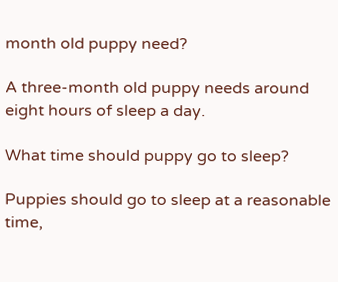month old puppy need?

A three-month old puppy needs around eight hours of sleep a day.

What time should puppy go to sleep?

Puppies should go to sleep at a reasonable time,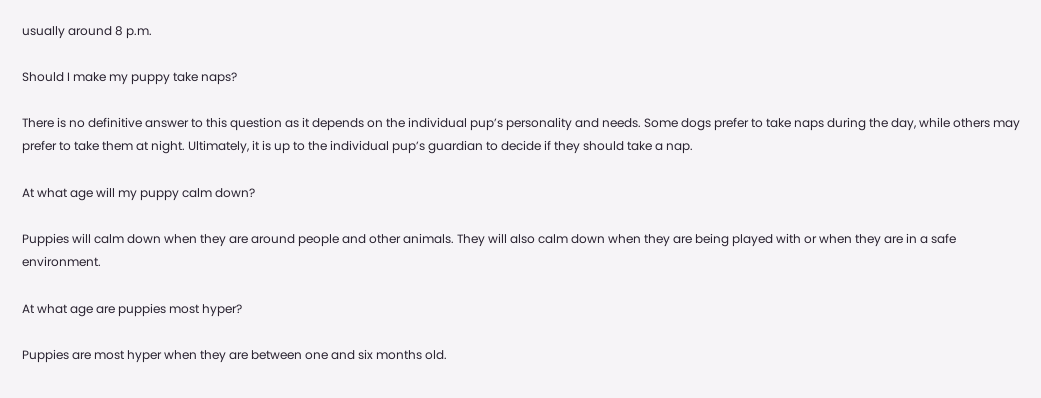usually around 8 p.m.

Should I make my puppy take naps?

There is no definitive answer to this question as it depends on the individual pup’s personality and needs. Some dogs prefer to take naps during the day, while others may prefer to take them at night. Ultimately, it is up to the individual pup’s guardian to decide if they should take a nap.

At what age will my puppy calm down?

Puppies will calm down when they are around people and other animals. They will also calm down when they are being played with or when they are in a safe environment.

At what age are puppies most hyper?

Puppies are most hyper when they are between one and six months old.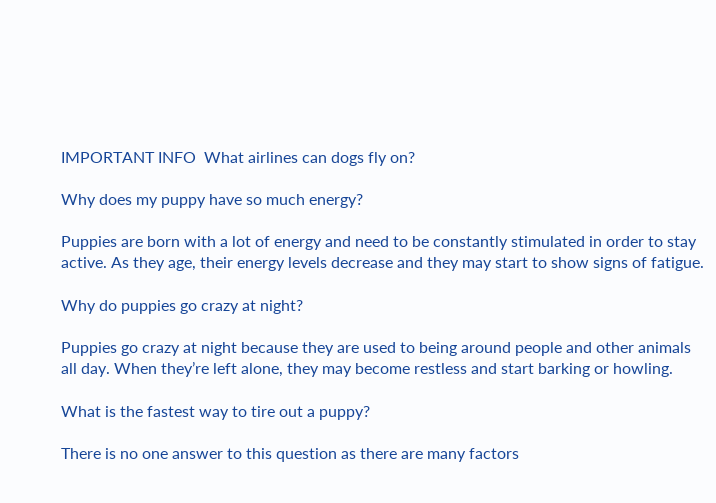IMPORTANT INFO  What airlines can dogs fly on?

Why does my puppy have so much energy?

Puppies are born with a lot of energy and need to be constantly stimulated in order to stay active. As they age, their energy levels decrease and they may start to show signs of fatigue.

Why do puppies go crazy at night?

Puppies go crazy at night because they are used to being around people and other animals all day. When they’re left alone, they may become restless and start barking or howling.

What is the fastest way to tire out a puppy?

There is no one answer to this question as there are many factors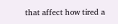that affect how tired a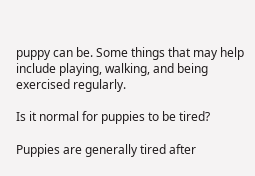puppy can be. Some things that may help include playing, walking, and being exercised regularly.

Is it normal for puppies to be tired?

Puppies are generally tired after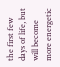the first few days of life, but will become more energetic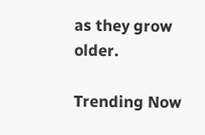as they grow older.

Trending Now